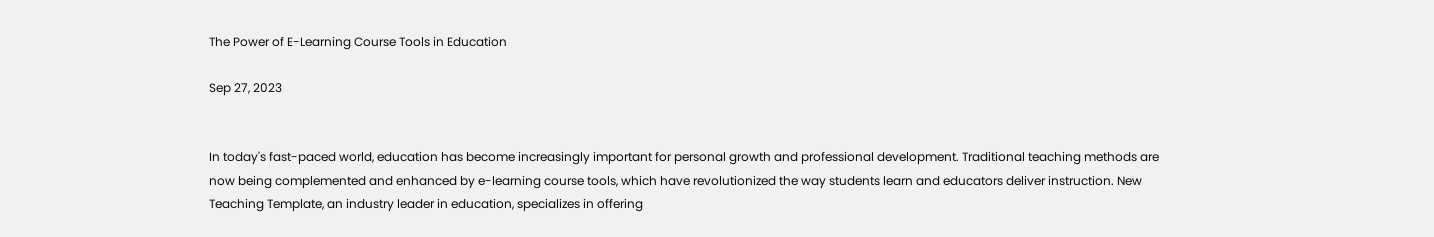The Power of E-Learning Course Tools in Education

Sep 27, 2023


In today's fast-paced world, education has become increasingly important for personal growth and professional development. Traditional teaching methods are now being complemented and enhanced by e-learning course tools, which have revolutionized the way students learn and educators deliver instruction. New Teaching Template, an industry leader in education, specializes in offering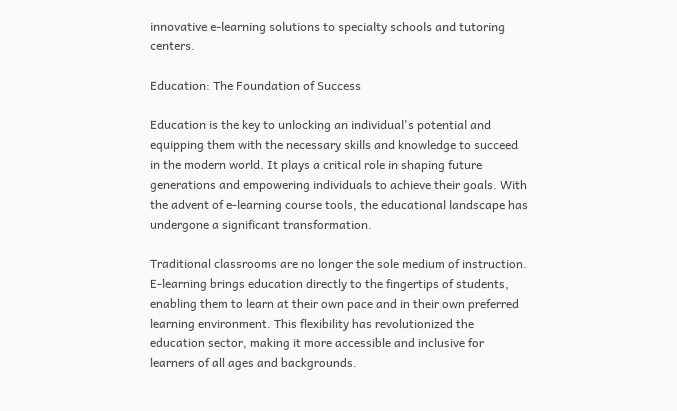innovative e-learning solutions to specialty schools and tutoring centers.

Education: The Foundation of Success

Education is the key to unlocking an individual's potential and equipping them with the necessary skills and knowledge to succeed in the modern world. It plays a critical role in shaping future generations and empowering individuals to achieve their goals. With the advent of e-learning course tools, the educational landscape has undergone a significant transformation.

Traditional classrooms are no longer the sole medium of instruction. E-learning brings education directly to the fingertips of students, enabling them to learn at their own pace and in their own preferred learning environment. This flexibility has revolutionized the education sector, making it more accessible and inclusive for learners of all ages and backgrounds.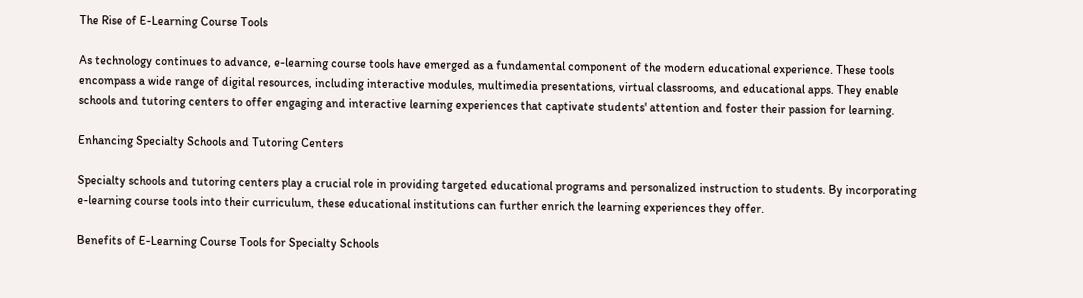The Rise of E-Learning Course Tools

As technology continues to advance, e-learning course tools have emerged as a fundamental component of the modern educational experience. These tools encompass a wide range of digital resources, including interactive modules, multimedia presentations, virtual classrooms, and educational apps. They enable schools and tutoring centers to offer engaging and interactive learning experiences that captivate students' attention and foster their passion for learning.

Enhancing Specialty Schools and Tutoring Centers

Specialty schools and tutoring centers play a crucial role in providing targeted educational programs and personalized instruction to students. By incorporating e-learning course tools into their curriculum, these educational institutions can further enrich the learning experiences they offer.

Benefits of E-Learning Course Tools for Specialty Schools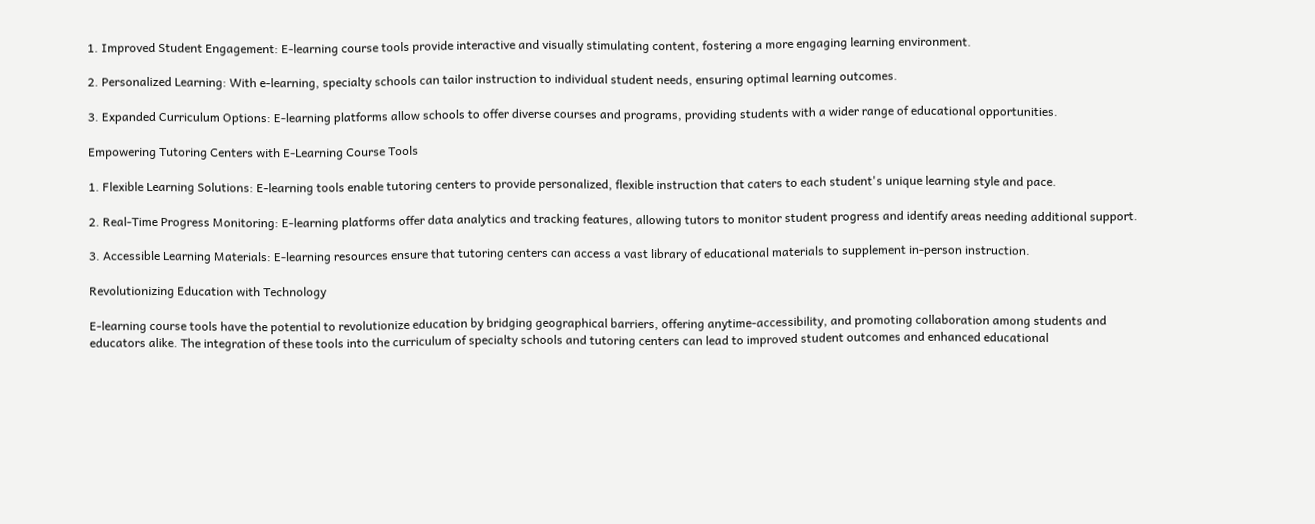1. Improved Student Engagement: E-learning course tools provide interactive and visually stimulating content, fostering a more engaging learning environment.

2. Personalized Learning: With e-learning, specialty schools can tailor instruction to individual student needs, ensuring optimal learning outcomes.

3. Expanded Curriculum Options: E-learning platforms allow schools to offer diverse courses and programs, providing students with a wider range of educational opportunities.

Empowering Tutoring Centers with E-Learning Course Tools

1. Flexible Learning Solutions: E-learning tools enable tutoring centers to provide personalized, flexible instruction that caters to each student's unique learning style and pace.

2. Real-Time Progress Monitoring: E-learning platforms offer data analytics and tracking features, allowing tutors to monitor student progress and identify areas needing additional support.

3. Accessible Learning Materials: E-learning resources ensure that tutoring centers can access a vast library of educational materials to supplement in-person instruction.

Revolutionizing Education with Technology

E-learning course tools have the potential to revolutionize education by bridging geographical barriers, offering anytime-accessibility, and promoting collaboration among students and educators alike. The integration of these tools into the curriculum of specialty schools and tutoring centers can lead to improved student outcomes and enhanced educational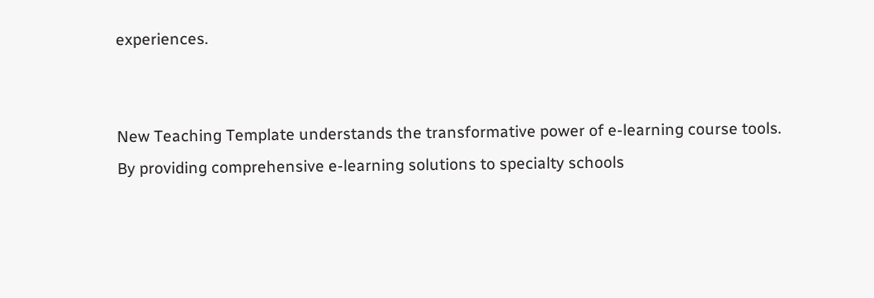experiences.


New Teaching Template understands the transformative power of e-learning course tools. By providing comprehensive e-learning solutions to specialty schools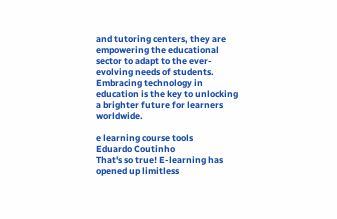and tutoring centers, they are empowering the educational sector to adapt to the ever-evolving needs of students. Embracing technology in education is the key to unlocking a brighter future for learners worldwide.

e learning course tools
Eduardo Coutinho
That's so true! E-learning has opened up limitless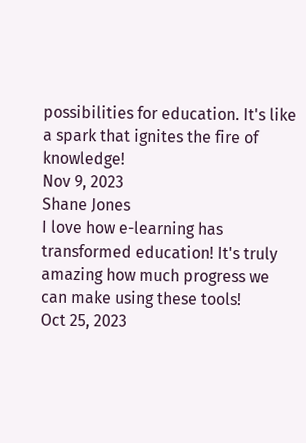possibilities for education. It's like a spark that ignites the fire of knowledge!
Nov 9, 2023
Shane Jones
I love how e-learning has transformed education! It's truly amazing how much progress we can make using these tools!
Oct 25, 2023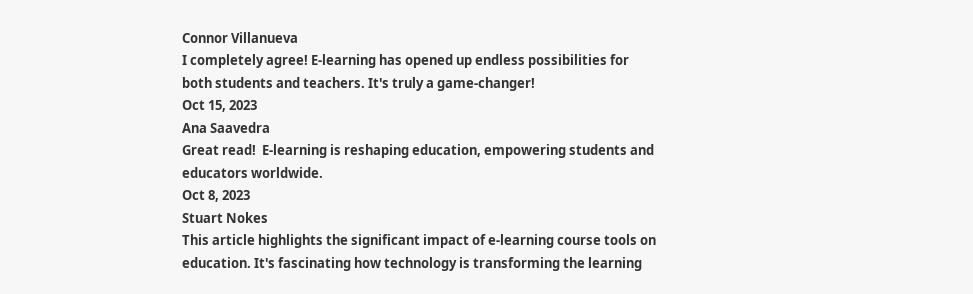Connor Villanueva
I completely agree! E-learning has opened up endless possibilities for both students and teachers. It's truly a game-changer!
Oct 15, 2023
Ana Saavedra
Great read!  E-learning is reshaping education, empowering students and educators worldwide.
Oct 8, 2023
Stuart Nokes
This article highlights the significant impact of e-learning course tools on education. It's fascinating how technology is transforming the learning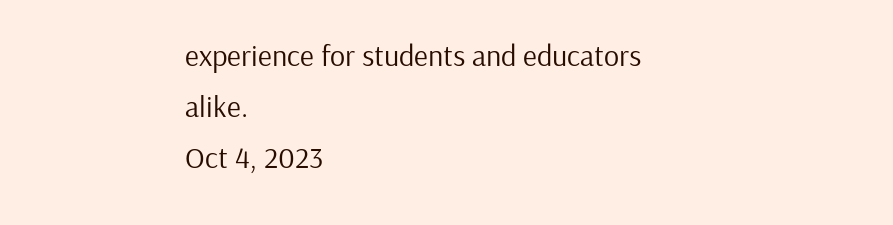experience for students and educators alike.
Oct 4, 2023